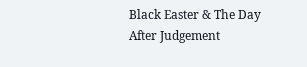Black Easter & The Day After Judgement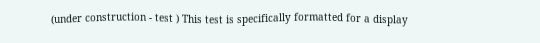(under construction - test ) This test is specifically formatted for a display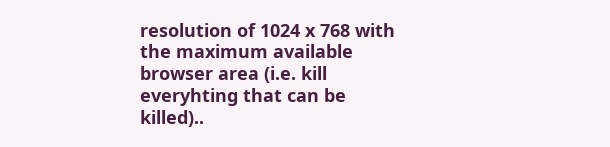resolution of 1024 x 768 with the maximum available browser area (i.e. kill everyhting that can be killed)..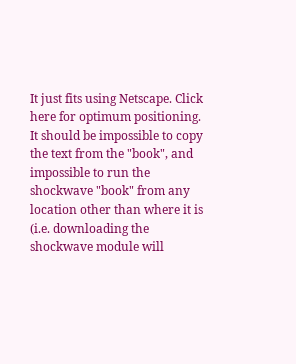It just fits using Netscape. Click here for optimum positioning. It should be impossible to copy the text from the "book", and impossible to run the shockwave "book" from any location other than where it is (i.e. downloading the shockwave module will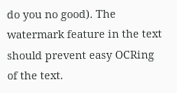do you no good). The watermark feature in the text should prevent easy OCRing of the text.